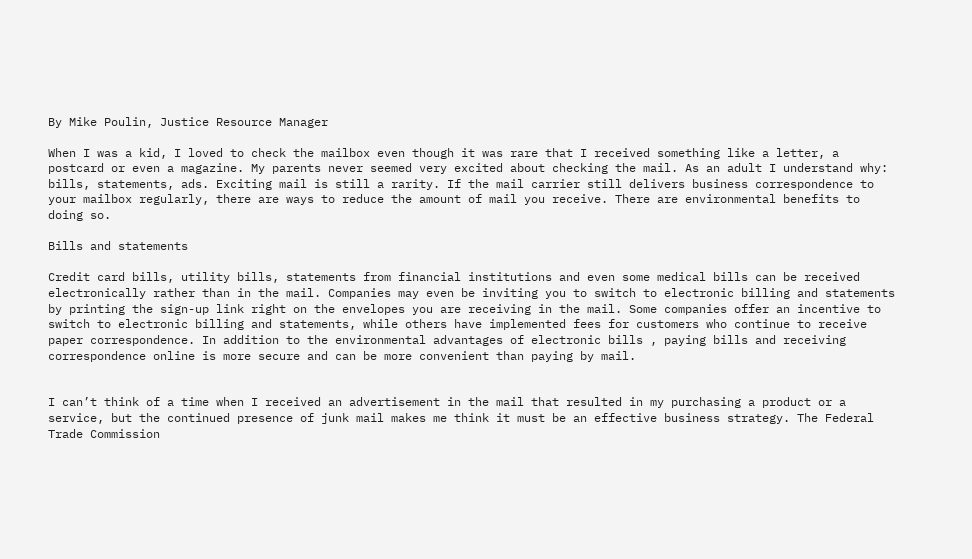By Mike Poulin, Justice Resource Manager

When I was a kid, I loved to check the mailbox even though it was rare that I received something like a letter, a postcard or even a magazine. My parents never seemed very excited about checking the mail. As an adult I understand why: bills, statements, ads. Exciting mail is still a rarity. If the mail carrier still delivers business correspondence to your mailbox regularly, there are ways to reduce the amount of mail you receive. There are environmental benefits to doing so.

Bills and statements

Credit card bills, utility bills, statements from financial institutions and even some medical bills can be received electronically rather than in the mail. Companies may even be inviting you to switch to electronic billing and statements by printing the sign-up link right on the envelopes you are receiving in the mail. Some companies offer an incentive to switch to electronic billing and statements, while others have implemented fees for customers who continue to receive paper correspondence. In addition to the environmental advantages of electronic bills , paying bills and receiving correspondence online is more secure and can be more convenient than paying by mail.


I can’t think of a time when I received an advertisement in the mail that resulted in my purchasing a product or a service, but the continued presence of junk mail makes me think it must be an effective business strategy. The Federal Trade Commission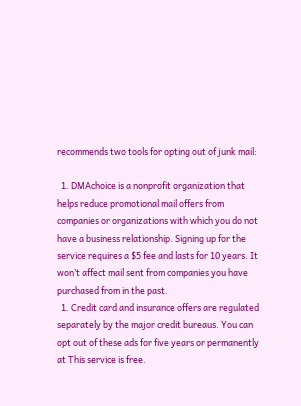recommends two tools for opting out of junk mail:

  1. DMAchoice is a nonprofit organization that helps reduce promotional mail offers from companies or organizations with which you do not have a business relationship. Signing up for the service requires a $5 fee and lasts for 10 years. It won’t affect mail sent from companies you have purchased from in the past.
  1. Credit card and insurance offers are regulated separately by the major credit bureaus. You can opt out of these ads for five years or permanently at This service is free.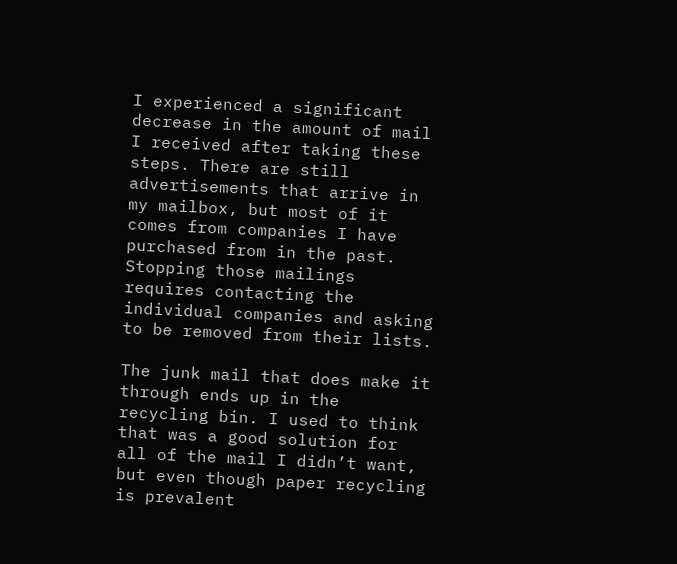I experienced a significant decrease in the amount of mail I received after taking these steps. There are still advertisements that arrive in my mailbox, but most of it comes from companies I have purchased from in the past. Stopping those mailings requires contacting the individual companies and asking to be removed from their lists.

The junk mail that does make it through ends up in the recycling bin. I used to think that was a good solution for all of the mail I didn’t want, but even though paper recycling is prevalent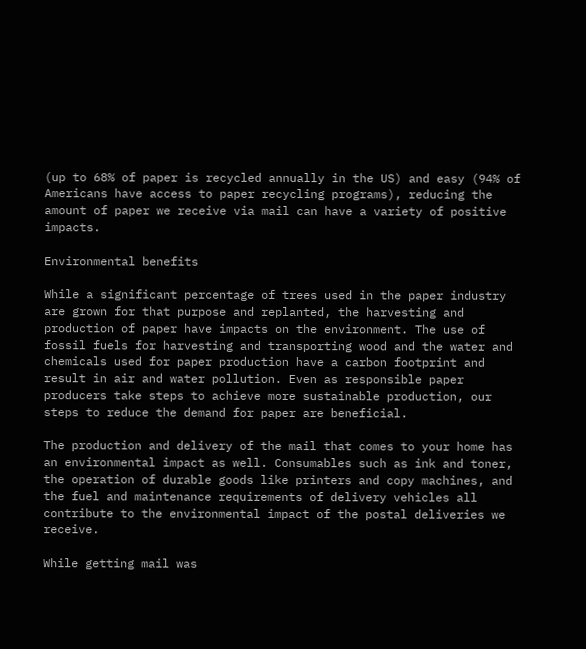(up to 68% of paper is recycled annually in the US) and easy (94% of Americans have access to paper recycling programs), reducing the amount of paper we receive via mail can have a variety of positive impacts.

Environmental benefits

While a significant percentage of trees used in the paper industry are grown for that purpose and replanted, the harvesting and production of paper have impacts on the environment. The use of fossil fuels for harvesting and transporting wood and the water and chemicals used for paper production have a carbon footprint and result in air and water pollution. Even as responsible paper producers take steps to achieve more sustainable production, our steps to reduce the demand for paper are beneficial.

The production and delivery of the mail that comes to your home has an environmental impact as well. Consumables such as ink and toner, the operation of durable goods like printers and copy machines, and the fuel and maintenance requirements of delivery vehicles all contribute to the environmental impact of the postal deliveries we receive.

While getting mail was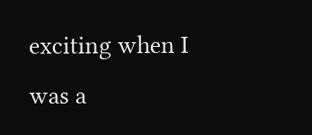exciting when I was a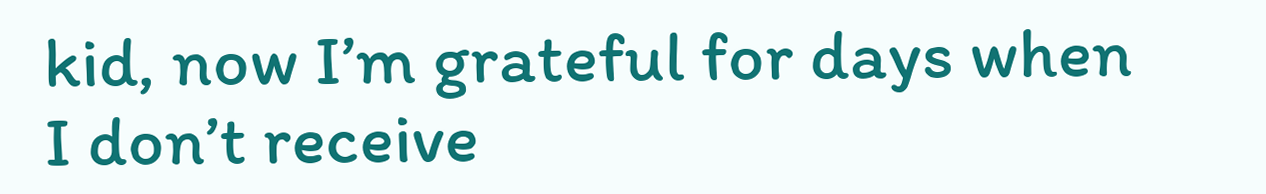kid, now I’m grateful for days when I don’t receive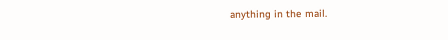anything in the mail.